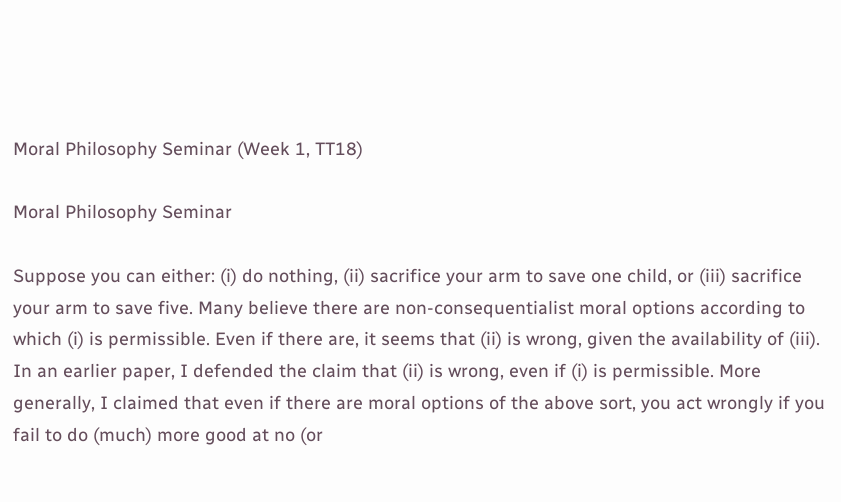Moral Philosophy Seminar (Week 1, TT18)

Moral Philosophy Seminar

Suppose you can either: (i) do nothing, (ii) sacrifice your arm to save one child, or (iii) sacrifice your arm to save five. Many believe there are non-consequentialist moral options according to which (i) is permissible. Even if there are, it seems that (ii) is wrong, given the availability of (iii). In an earlier paper, I defended the claim that (ii) is wrong, even if (i) is permissible. More generally, I claimed that even if there are moral options of the above sort, you act wrongly if you fail to do (much) more good at no (or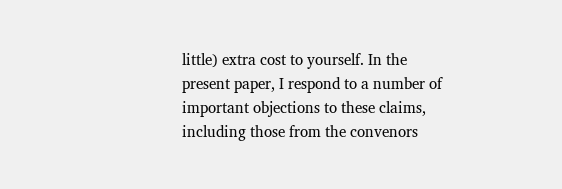little) extra cost to yourself. In the present paper, I respond to a number of important objections to these claims, including those from the convenors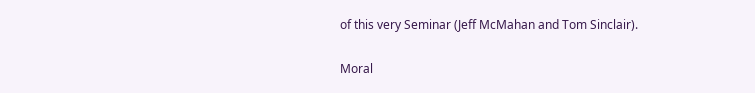of this very Seminar (Jeff McMahan and Tom Sinclair).

Moral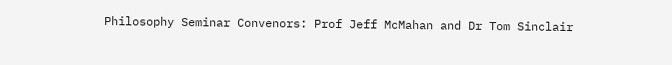Philosophy Seminar Convenors: Prof Jeff McMahan and Dr Tom Sinclair